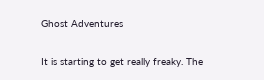Ghost Adventures

It is starting to get really freaky. The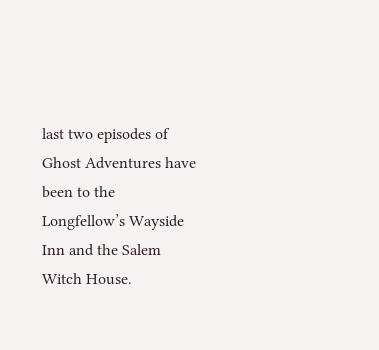last two episodes of Ghost Adventures have been to the Longfellow’s Wayside Inn and the Salem Witch House.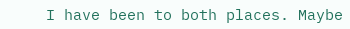I have been to both places. Maybe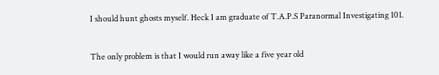I should hunt ghosts myself. Heck I am graduate of T.A.P.S Paranormal Investigating 101.

The only problem is that I would run away like a five year old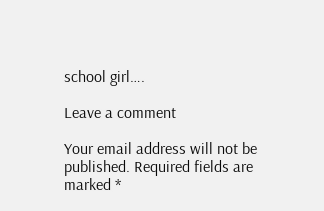school girl….

Leave a comment

Your email address will not be published. Required fields are marked *